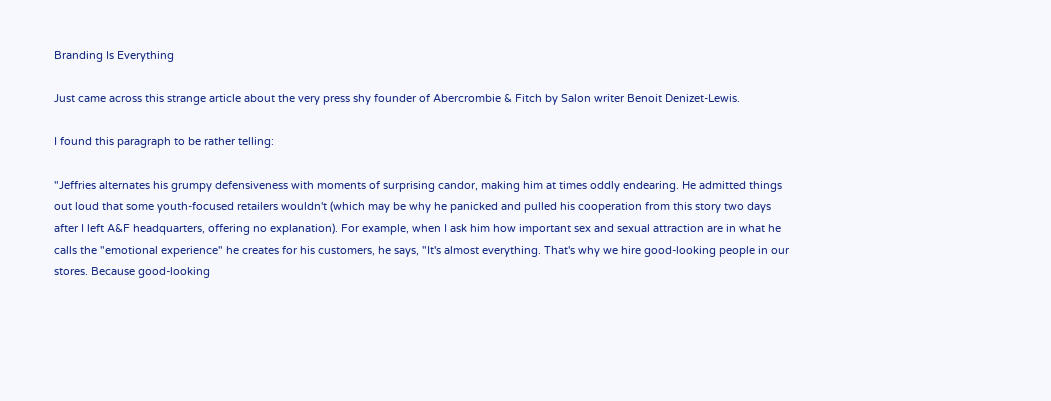Branding Is Everything

Just came across this strange article about the very press shy founder of Abercrombie & Fitch by Salon writer Benoit Denizet-Lewis.

I found this paragraph to be rather telling:

"Jeffries alternates his grumpy defensiveness with moments of surprising candor, making him at times oddly endearing. He admitted things out loud that some youth-focused retailers wouldn't (which may be why he panicked and pulled his cooperation from this story two days after I left A&F headquarters, offering no explanation). For example, when I ask him how important sex and sexual attraction are in what he calls the "emotional experience" he creates for his customers, he says, "It's almost everything. That's why we hire good-looking people in our stores. Because good-looking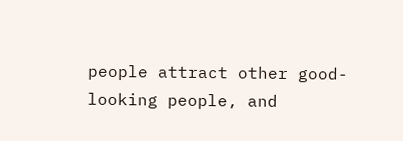people attract other good-looking people, and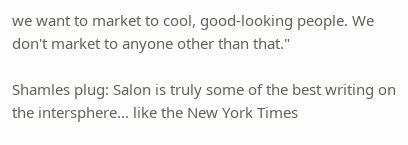we want to market to cool, good-looking people. We don't market to anyone other than that."

Shamles plug: Salon is truly some of the best writing on the intersphere... like the New York Times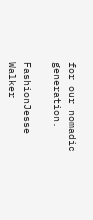for our nomadic generation.

FashionJesse Walker